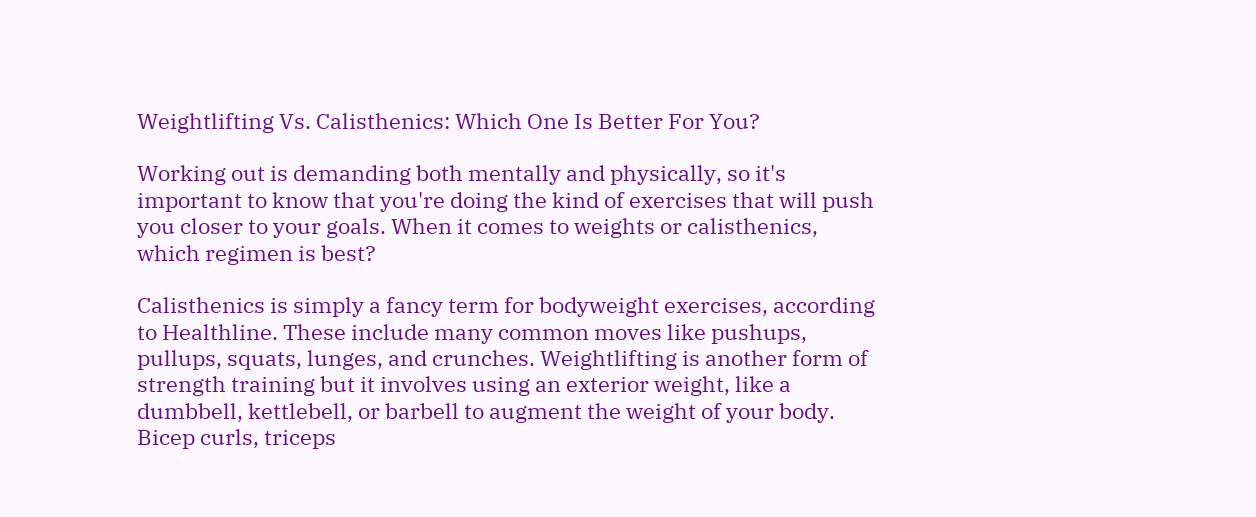Weightlifting Vs. Calisthenics: Which One Is Better For You?

Working out is demanding both mentally and physically, so it's important to know that you're doing the kind of exercises that will push you closer to your goals. When it comes to weights or calisthenics, which regimen is best?

Calisthenics is simply a fancy term for bodyweight exercises, according to Healthline. These include many common moves like pushups, pullups, squats, lunges, and crunches. Weightlifting is another form of strength training but it involves using an exterior weight, like a dumbbell, kettlebell, or barbell to augment the weight of your body. Bicep curls, triceps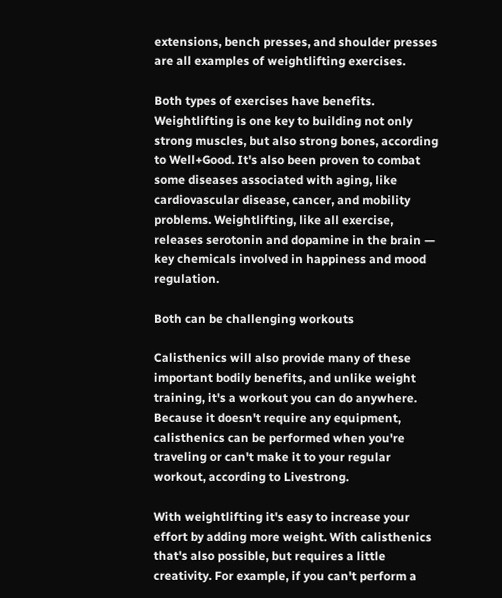extensions, bench presses, and shoulder presses are all examples of weightlifting exercises.

Both types of exercises have benefits. Weightlifting is one key to building not only strong muscles, but also strong bones, according to Well+Good. It's also been proven to combat some diseases associated with aging, like cardiovascular disease, cancer, and mobility problems. Weightlifting, like all exercise, releases serotonin and dopamine in the brain — key chemicals involved in happiness and mood regulation.

Both can be challenging workouts

Calisthenics will also provide many of these important bodily benefits, and unlike weight training, it's a workout you can do anywhere. Because it doesn't require any equipment, calisthenics can be performed when you're traveling or can't make it to your regular workout, according to Livestrong.

With weightlifting it's easy to increase your effort by adding more weight. With calisthenics that's also possible, but requires a little creativity. For example, if you can't perform a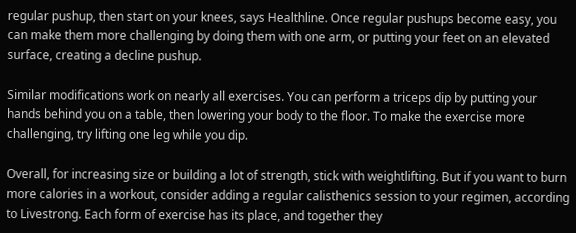regular pushup, then start on your knees, says Healthline. Once regular pushups become easy, you can make them more challenging by doing them with one arm, or putting your feet on an elevated surface, creating a decline pushup.

Similar modifications work on nearly all exercises. You can perform a triceps dip by putting your hands behind you on a table, then lowering your body to the floor. To make the exercise more challenging, try lifting one leg while you dip.

Overall, for increasing size or building a lot of strength, stick with weightlifting. But if you want to burn more calories in a workout, consider adding a regular calisthenics session to your regimen, according to Livestrong. Each form of exercise has its place, and together they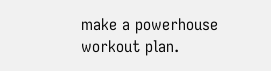make a powerhouse workout plan.